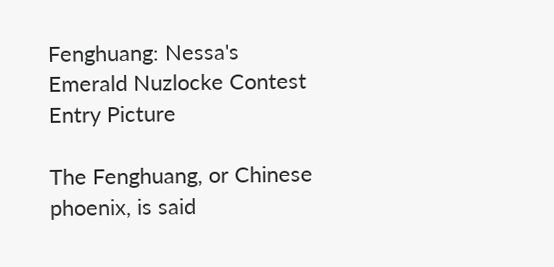Fenghuang: Nessa's Emerald Nuzlocke Contest Entry Picture

The Fenghuang, or Chinese phoenix, is said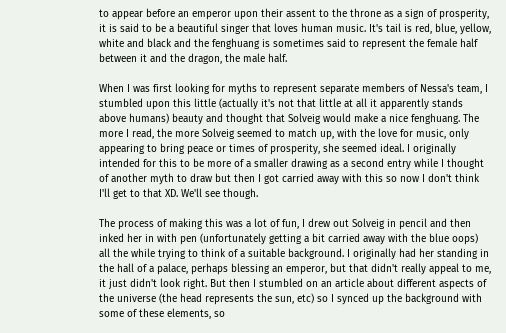to appear before an emperor upon their assent to the throne as a sign of prosperity, it is said to be a beautiful singer that loves human music. It's tail is red, blue, yellow, white and black and the fenghuang is sometimes said to represent the female half between it and the dragon, the male half.

When I was first looking for myths to represent separate members of Nessa's team, I stumbled upon this little (actually it's not that little at all it apparently stands above humans) beauty and thought that Solveig would make a nice fenghuang. The more I read, the more Solveig seemed to match up, with the love for music, only appearing to bring peace or times of prosperity, she seemed ideal. I originally intended for this to be more of a smaller drawing as a second entry while I thought of another myth to draw but then I got carried away with this so now I don't think I'll get to that XD. We'll see though.

The process of making this was a lot of fun, I drew out Solveig in pencil and then inked her in with pen (unfortunately getting a bit carried away with the blue oops) all the while trying to think of a suitable background. I originally had her standing in the hall of a palace, perhaps blessing an emperor, but that didn't really appeal to me, it just didn't look right. But then I stumbled on an article about different aspects of the universe (the head represents the sun, etc) so I synced up the background with some of these elements, so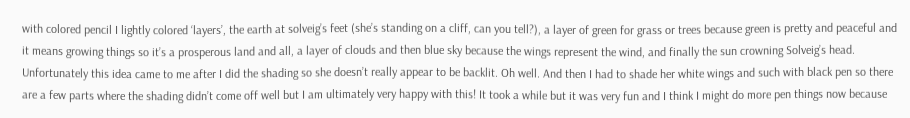with colored pencil I lightly colored ‘layers’, the earth at solveig’s feet (she’s standing on a cliff, can you tell?), a layer of green for grass or trees because green is pretty and peaceful and it means growing things so it’s a prosperous land and all, a layer of clouds and then blue sky because the wings represent the wind, and finally the sun crowning Solveig’s head. Unfortunately this idea came to me after I did the shading so she doesn’t really appear to be backlit. Oh well. And then I had to shade her white wings and such with black pen so there are a few parts where the shading didn’t come off well but I am ultimately very happy with this! It took a while but it was very fun and I think I might do more pen things now because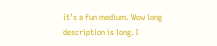it’s a fun medium. Wow long description is long. I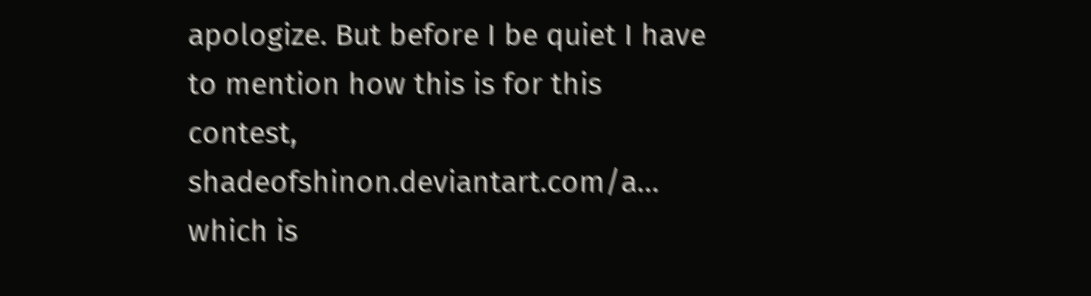apologize. But before I be quiet I have to mention how this is for this contest, shadeofshinon.deviantart.com/a… which is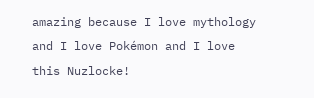amazing because I love mythology and I love Pokémon and I love this Nuzlocke!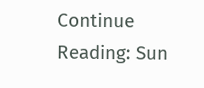Continue Reading: Sun